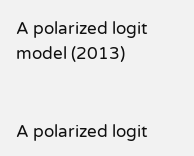A polarized logit model (2013)


A polarized logit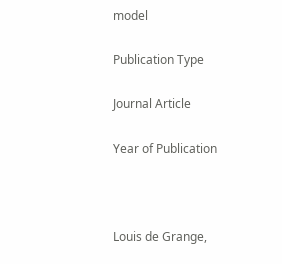model

Publication Type

Journal Article

Year of Publication



Louis de Grange,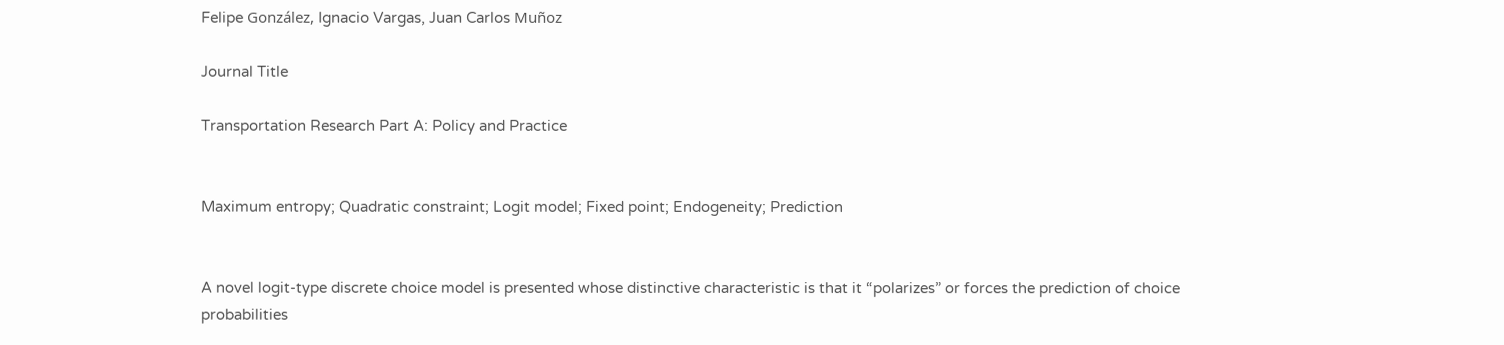Felipe González, Ignacio Vargas, Juan Carlos Muñoz

Journal Title

Transportation Research Part A: Policy and Practice


Maximum entropy; Quadratic constraint; Logit model; Fixed point; Endogeneity; Prediction


A novel logit-type discrete choice model is presented whose distinctive characteristic is that it “polarizes” or forces the prediction of choice probabilities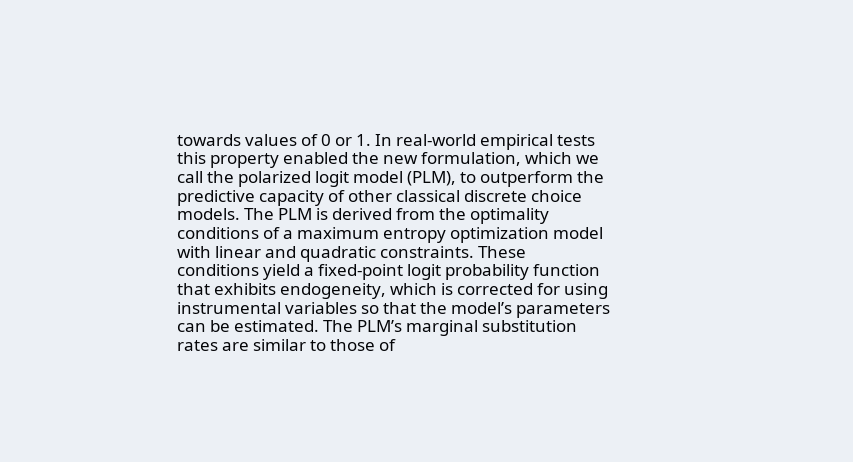towards values of 0 or 1. In real-world empirical tests this property enabled the new formulation, which we call the polarized logit model (PLM), to outperform the predictive capacity of other classical discrete choice models. The PLM is derived from the optimality conditions of a maximum entropy optimization model with linear and quadratic constraints. These conditions yield a fixed-point logit probability function that exhibits endogeneity, which is corrected for using instrumental variables so that the model’s parameters can be estimated. The PLM’s marginal substitution rates are similar to those of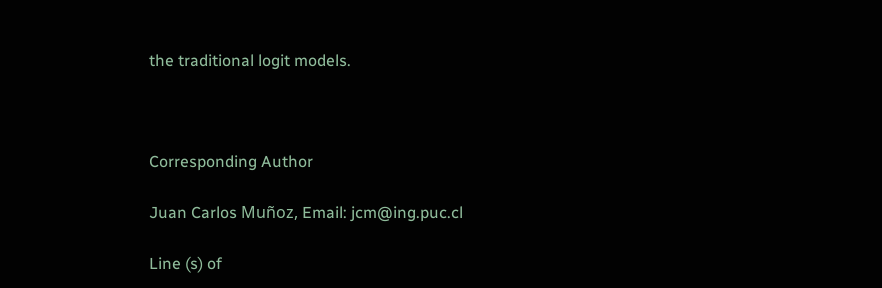the traditional logit models.



Corresponding Author

Juan Carlos Muñoz, Email: jcm@ing.puc.cl

Line (s) of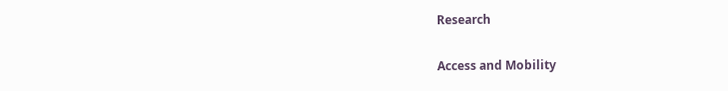Research

Access and Mobility